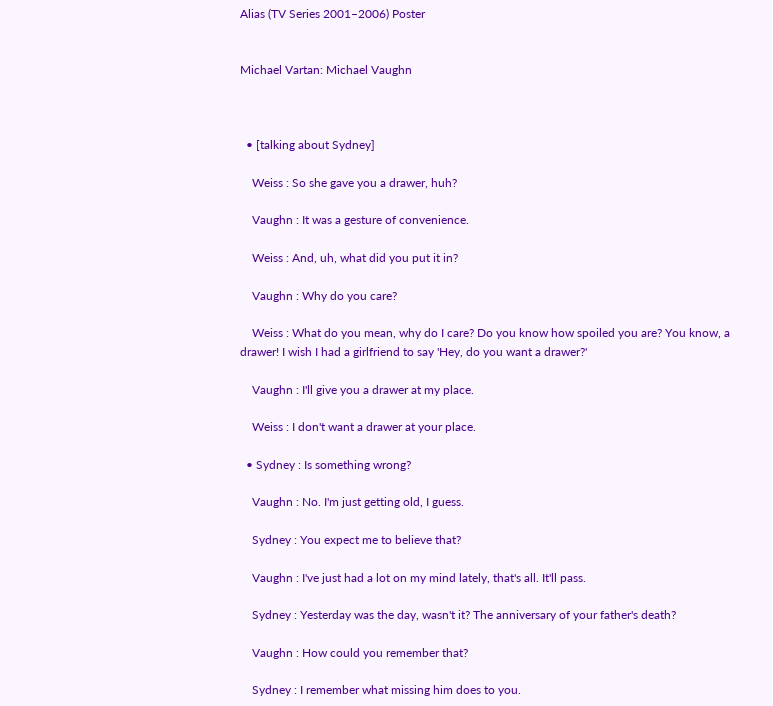Alias (TV Series 2001–2006) Poster


Michael Vartan: Michael Vaughn



  • [talking about Sydney]

    Weiss : So she gave you a drawer, huh?

    Vaughn : It was a gesture of convenience.

    Weiss : And, uh, what did you put it in?

    Vaughn : Why do you care?

    Weiss : What do you mean, why do I care? Do you know how spoiled you are? You know, a drawer! I wish I had a girlfriend to say 'Hey, do you want a drawer?'

    Vaughn : I'll give you a drawer at my place.

    Weiss : I don't want a drawer at your place.

  • Sydney : Is something wrong?

    Vaughn : No. I'm just getting old, I guess.

    Sydney : You expect me to believe that?

    Vaughn : I've just had a lot on my mind lately, that's all. It'll pass.

    Sydney : Yesterday was the day, wasn't it? The anniversary of your father's death?

    Vaughn : How could you remember that?

    Sydney : I remember what missing him does to you.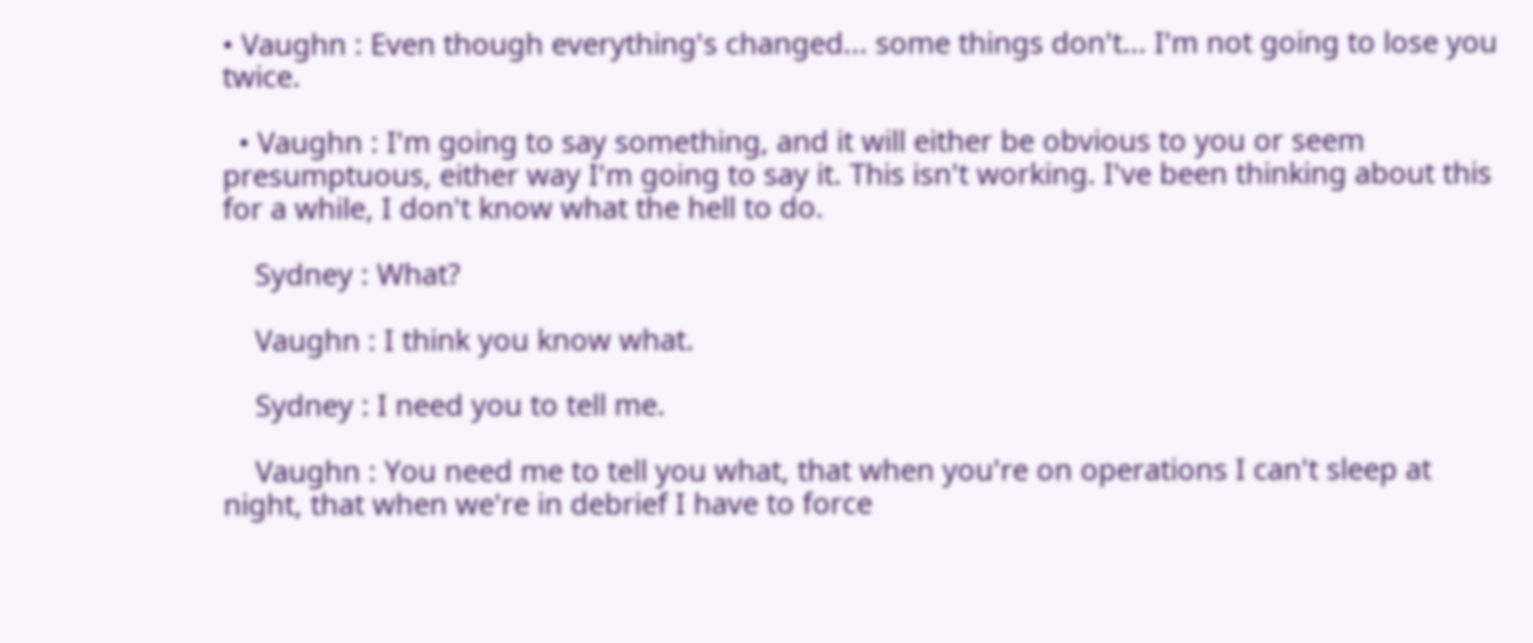• Vaughn : Even though everything's changed... some things don't... I'm not going to lose you twice.

  • Vaughn : I'm going to say something, and it will either be obvious to you or seem presumptuous, either way I'm going to say it. This isn't working. I've been thinking about this for a while, I don't know what the hell to do.

    Sydney : What?

    Vaughn : I think you know what.

    Sydney : I need you to tell me.

    Vaughn : You need me to tell you what, that when you're on operations I can't sleep at night, that when we're in debrief I have to force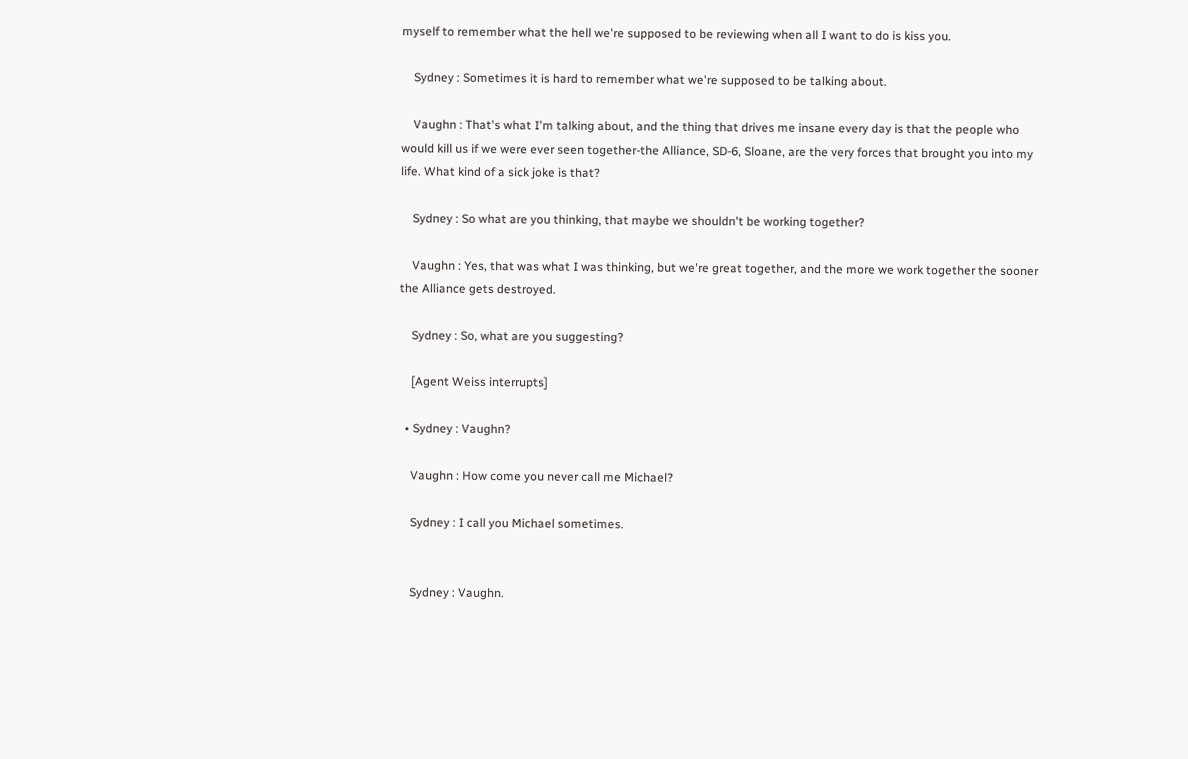myself to remember what the hell we're supposed to be reviewing when all I want to do is kiss you.

    Sydney : Sometimes it is hard to remember what we're supposed to be talking about.

    Vaughn : That's what I'm talking about, and the thing that drives me insane every day is that the people who would kill us if we were ever seen together-the Alliance, SD-6, Sloane, are the very forces that brought you into my life. What kind of a sick joke is that?

    Sydney : So what are you thinking, that maybe we shouldn't be working together?

    Vaughn : Yes, that was what I was thinking, but we're great together, and the more we work together the sooner the Alliance gets destroyed.

    Sydney : So, what are you suggesting?

    [Agent Weiss interrupts]

  • Sydney : Vaughn?

    Vaughn : How come you never call me Michael?

    Sydney : I call you Michael sometimes.


    Sydney : Vaughn.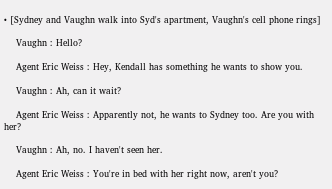• [Sydney and Vaughn walk into Syd's apartment, Vaughn's cell phone rings]

    Vaughn : Hello?

    Agent Eric Weiss : Hey, Kendall has something he wants to show you.

    Vaughn : Ah, can it wait?

    Agent Eric Weiss : Apparently not, he wants to Sydney too. Are you with her?

    Vaughn : Ah, no. I haven't seen her.

    Agent Eric Weiss : You're in bed with her right now, aren't you?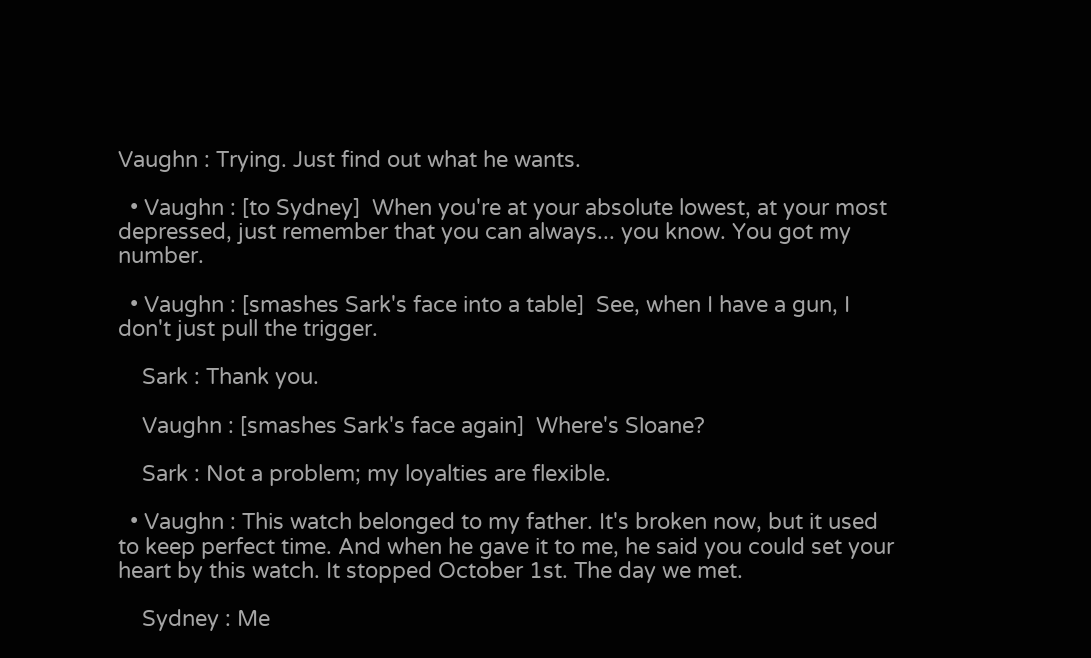Vaughn : Trying. Just find out what he wants.

  • Vaughn : [to Sydney]  When you're at your absolute lowest, at your most depressed, just remember that you can always... you know. You got my number.

  • Vaughn : [smashes Sark's face into a table]  See, when I have a gun, I don't just pull the trigger.

    Sark : Thank you.

    Vaughn : [smashes Sark's face again]  Where's Sloane?

    Sark : Not a problem; my loyalties are flexible.

  • Vaughn : This watch belonged to my father. It's broken now, but it used to keep perfect time. And when he gave it to me, he said you could set your heart by this watch. It stopped October 1st. The day we met.

    Sydney : Me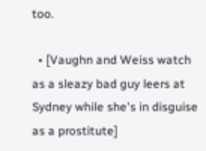too.

  • [Vaughn and Weiss watch as a sleazy bad guy leers at Sydney while she's in disguise as a prostitute]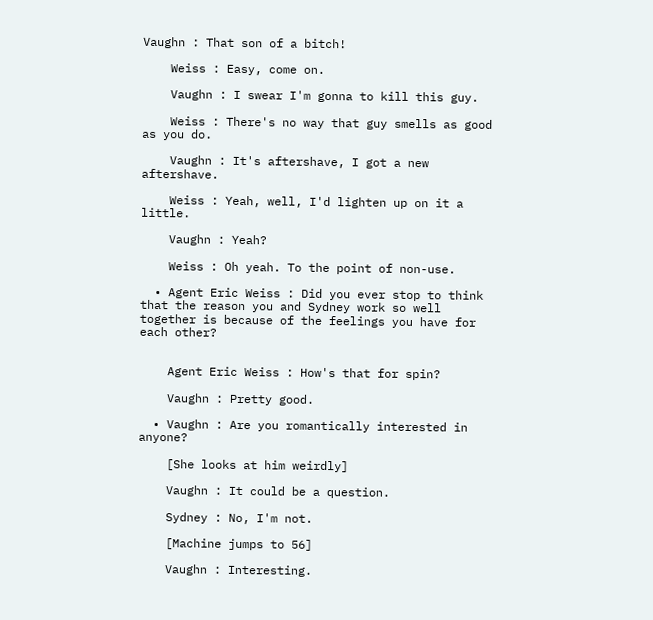Vaughn : That son of a bitch!

    Weiss : Easy, come on.

    Vaughn : I swear I'm gonna to kill this guy.

    Weiss : There's no way that guy smells as good as you do.

    Vaughn : It's aftershave, I got a new aftershave.

    Weiss : Yeah, well, I'd lighten up on it a little.

    Vaughn : Yeah?

    Weiss : Oh yeah. To the point of non-use.

  • Agent Eric Weiss : Did you ever stop to think that the reason you and Sydney work so well together is because of the feelings you have for each other?


    Agent Eric Weiss : How's that for spin?

    Vaughn : Pretty good.

  • Vaughn : Are you romantically interested in anyone?

    [She looks at him weirdly]

    Vaughn : It could be a question.

    Sydney : No, I'm not.

    [Machine jumps to 56]

    Vaughn : Interesting.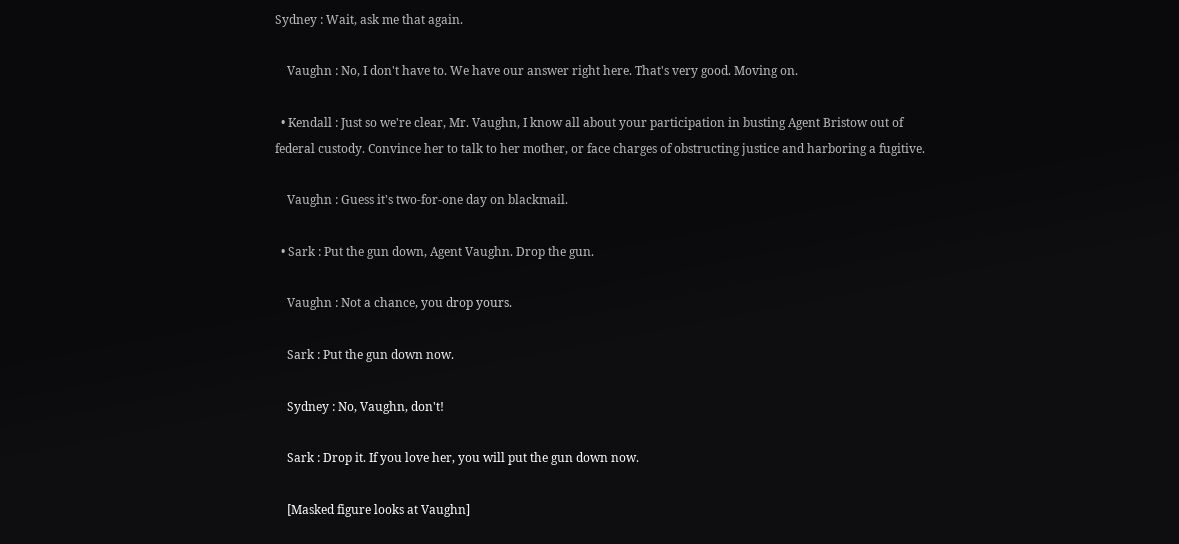Sydney : Wait, ask me that again.

    Vaughn : No, I don't have to. We have our answer right here. That's very good. Moving on.

  • Kendall : Just so we're clear, Mr. Vaughn, I know all about your participation in busting Agent Bristow out of federal custody. Convince her to talk to her mother, or face charges of obstructing justice and harboring a fugitive.

    Vaughn : Guess it's two-for-one day on blackmail.

  • Sark : Put the gun down, Agent Vaughn. Drop the gun.

    Vaughn : Not a chance, you drop yours.

    Sark : Put the gun down now.

    Sydney : No, Vaughn, don't!

    Sark : Drop it. If you love her, you will put the gun down now.

    [Masked figure looks at Vaughn]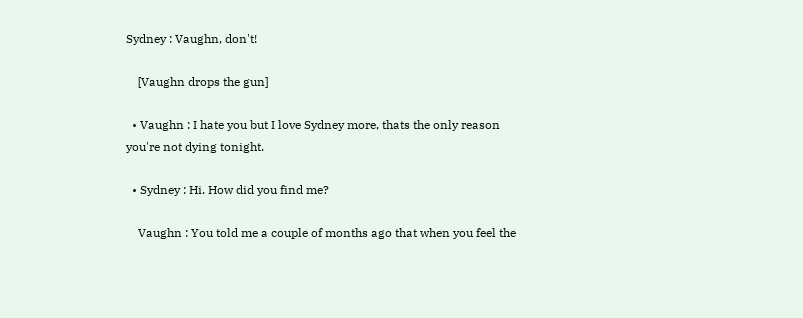Sydney : Vaughn, don't!

    [Vaughn drops the gun]

  • Vaughn : I hate you but I love Sydney more, thats the only reason you're not dying tonight.

  • Sydney : Hi. How did you find me?

    Vaughn : You told me a couple of months ago that when you feel the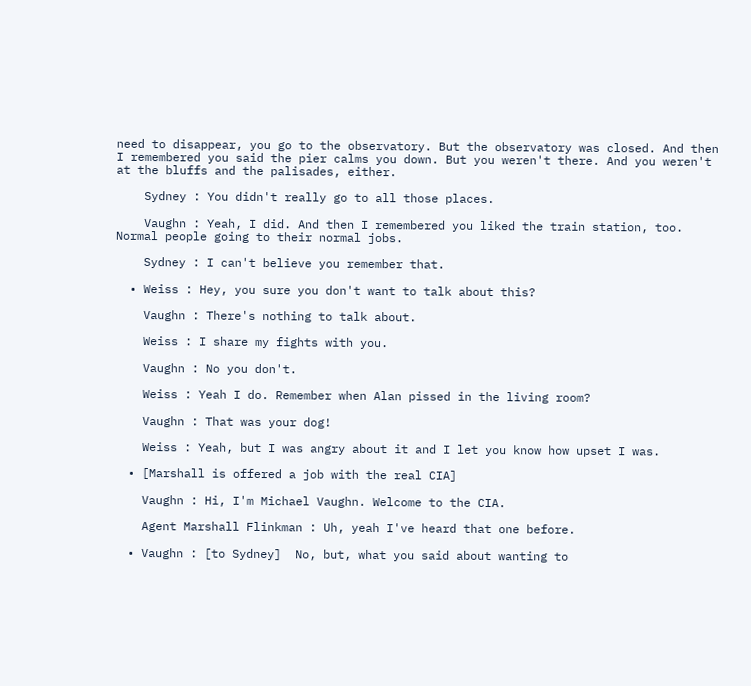need to disappear, you go to the observatory. But the observatory was closed. And then I remembered you said the pier calms you down. But you weren't there. And you weren't at the bluffs and the palisades, either.

    Sydney : You didn't really go to all those places.

    Vaughn : Yeah, I did. And then I remembered you liked the train station, too. Normal people going to their normal jobs.

    Sydney : I can't believe you remember that.

  • Weiss : Hey, you sure you don't want to talk about this?

    Vaughn : There's nothing to talk about.

    Weiss : I share my fights with you.

    Vaughn : No you don't.

    Weiss : Yeah I do. Remember when Alan pissed in the living room?

    Vaughn : That was your dog!

    Weiss : Yeah, but I was angry about it and I let you know how upset I was.

  • [Marshall is offered a job with the real CIA]

    Vaughn : Hi, I'm Michael Vaughn. Welcome to the CIA.

    Agent Marshall Flinkman : Uh, yeah I've heard that one before.

  • Vaughn : [to Sydney]  No, but, what you said about wanting to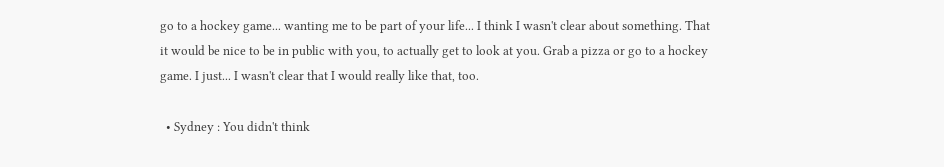go to a hockey game... wanting me to be part of your life... I think I wasn't clear about something. That it would be nice to be in public with you, to actually get to look at you. Grab a pizza or go to a hockey game. I just... I wasn't clear that I would really like that, too.

  • Sydney : You didn't think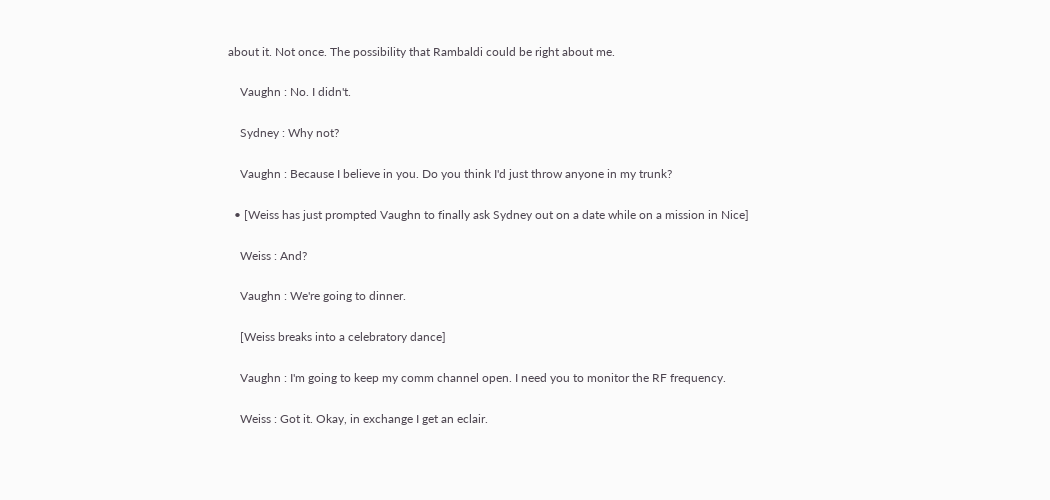about it. Not once. The possibility that Rambaldi could be right about me.

    Vaughn : No. I didn't.

    Sydney : Why not?

    Vaughn : Because I believe in you. Do you think I'd just throw anyone in my trunk?

  • [Weiss has just prompted Vaughn to finally ask Sydney out on a date while on a mission in Nice]

    Weiss : And?

    Vaughn : We're going to dinner.

    [Weiss breaks into a celebratory dance]

    Vaughn : I'm going to keep my comm channel open. I need you to monitor the RF frequency.

    Weiss : Got it. Okay, in exchange I get an eclair.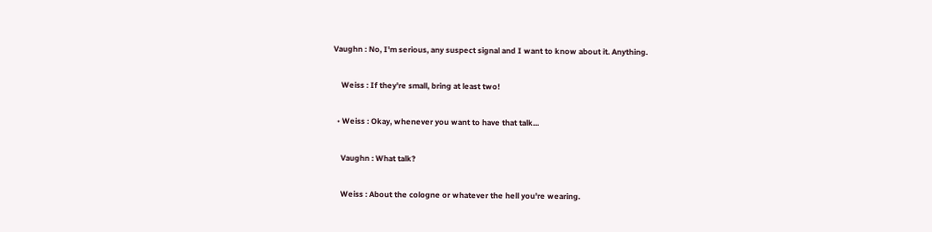Vaughn : No, I'm serious, any suspect signal and I want to know about it. Anything.

    Weiss : If they're small, bring at least two!

  • Weiss : Okay, whenever you want to have that talk...

    Vaughn : What talk?

    Weiss : About the cologne or whatever the hell you're wearing.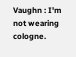Vaughn : I'm not wearing cologne.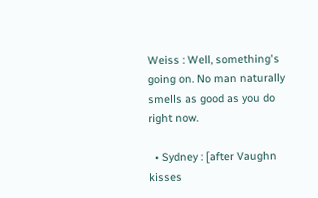Weiss : Well, something's going on. No man naturally smells as good as you do right now.

  • Sydney : [after Vaughn kisses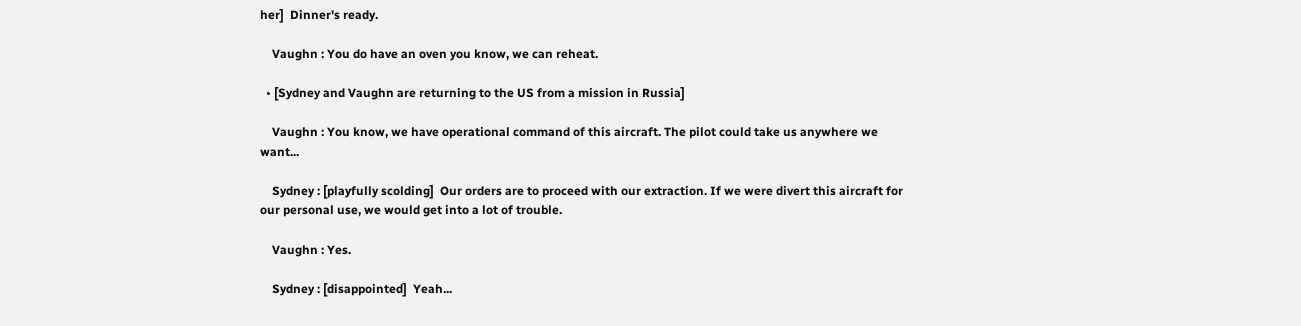her]  Dinner's ready.

    Vaughn : You do have an oven you know, we can reheat.

  • [Sydney and Vaughn are returning to the US from a mission in Russia]

    Vaughn : You know, we have operational command of this aircraft. The pilot could take us anywhere we want...

    Sydney : [playfully scolding]  Our orders are to proceed with our extraction. If we were divert this aircraft for our personal use, we would get into a lot of trouble.

    Vaughn : Yes.

    Sydney : [disappointed]  Yeah...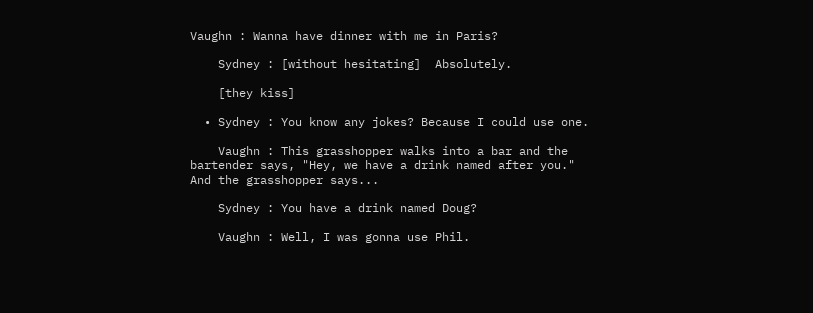Vaughn : Wanna have dinner with me in Paris?

    Sydney : [without hesitating]  Absolutely.

    [they kiss]

  • Sydney : You know any jokes? Because I could use one.

    Vaughn : This grasshopper walks into a bar and the bartender says, "Hey, we have a drink named after you." And the grasshopper says...

    Sydney : You have a drink named Doug?

    Vaughn : Well, I was gonna use Phil.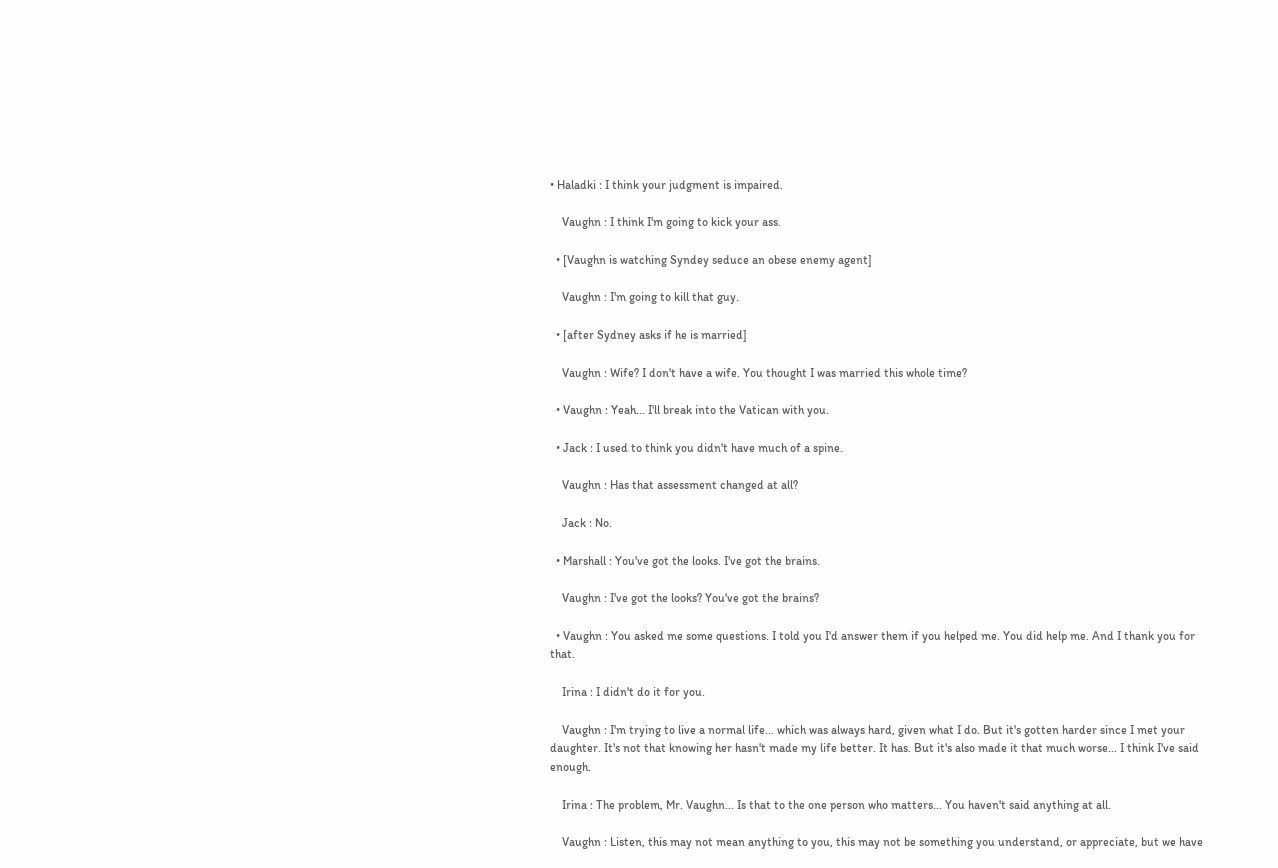• Haladki : I think your judgment is impaired.

    Vaughn : I think I'm going to kick your ass.

  • [Vaughn is watching Syndey seduce an obese enemy agent]

    Vaughn : I'm going to kill that guy.

  • [after Sydney asks if he is married]

    Vaughn : Wife? I don't have a wife. You thought I was married this whole time?

  • Vaughn : Yeah... I'll break into the Vatican with you.

  • Jack : I used to think you didn't have much of a spine.

    Vaughn : Has that assessment changed at all?

    Jack : No.

  • Marshall : You've got the looks. I've got the brains.

    Vaughn : I've got the looks? You've got the brains?

  • Vaughn : You asked me some questions. I told you I'd answer them if you helped me. You did help me. And I thank you for that.

    Irina : I didn't do it for you.

    Vaughn : I'm trying to live a normal life... which was always hard, given what I do. But it's gotten harder since I met your daughter. It's not that knowing her hasn't made my life better. It has. But it's also made it that much worse... I think I've said enough.

    Irina : The problem, Mr. Vaughn... Is that to the one person who matters... You haven't said anything at all.

    Vaughn : Listen, this may not mean anything to you, this may not be something you understand, or appreciate, but we have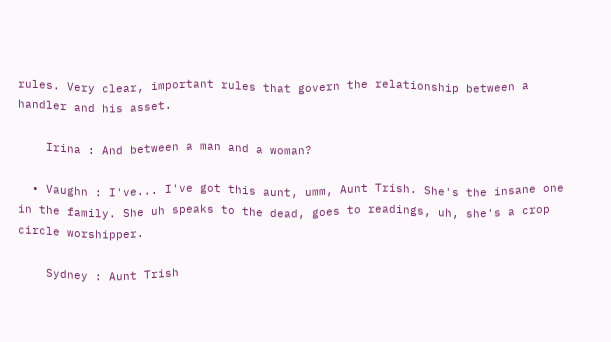rules. Very clear, important rules that govern the relationship between a handler and his asset.

    Irina : And between a man and a woman?

  • Vaughn : I've... I've got this aunt, umm, Aunt Trish. She's the insane one in the family. She uh speaks to the dead, goes to readings, uh, she's a crop circle worshipper.

    Sydney : Aunt Trish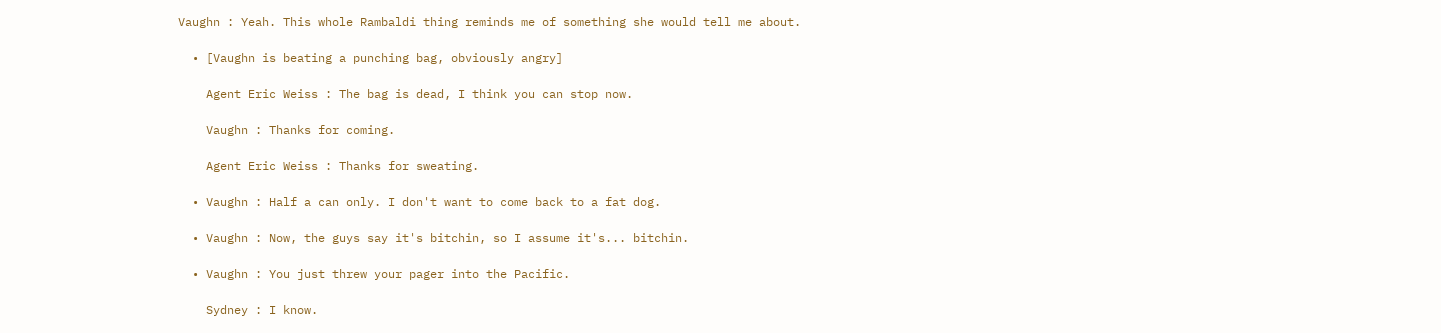Vaughn : Yeah. This whole Rambaldi thing reminds me of something she would tell me about.

  • [Vaughn is beating a punching bag, obviously angry]

    Agent Eric Weiss : The bag is dead, I think you can stop now.

    Vaughn : Thanks for coming.

    Agent Eric Weiss : Thanks for sweating.

  • Vaughn : Half a can only. I don't want to come back to a fat dog.

  • Vaughn : Now, the guys say it's bitchin, so I assume it's... bitchin.

  • Vaughn : You just threw your pager into the Pacific.

    Sydney : I know.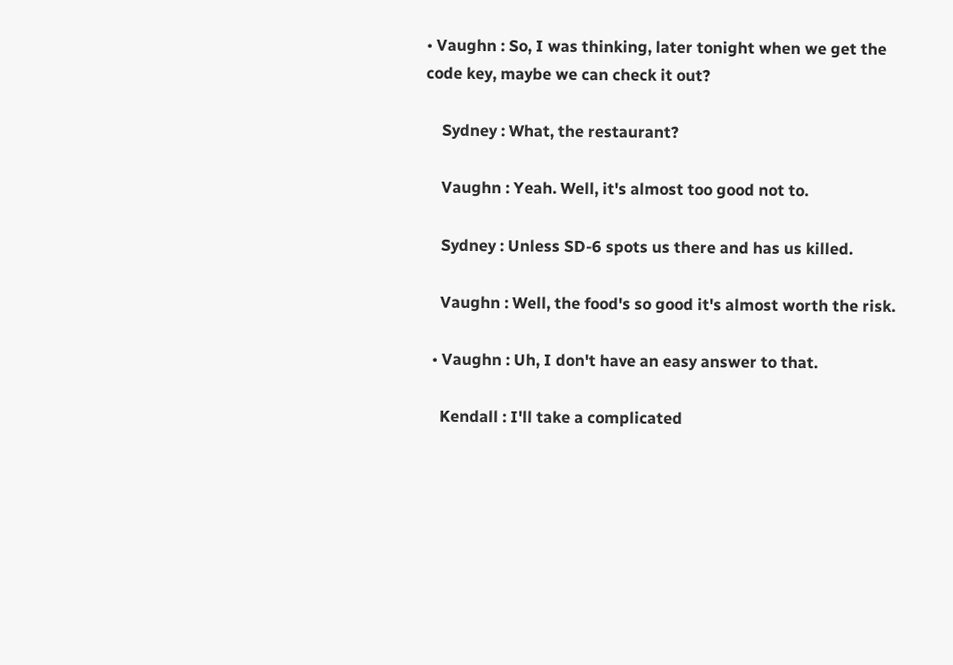• Vaughn : So, I was thinking, later tonight when we get the code key, maybe we can check it out?

    Sydney : What, the restaurant?

    Vaughn : Yeah. Well, it's almost too good not to.

    Sydney : Unless SD-6 spots us there and has us killed.

    Vaughn : Well, the food's so good it's almost worth the risk.

  • Vaughn : Uh, I don't have an easy answer to that.

    Kendall : I'll take a complicated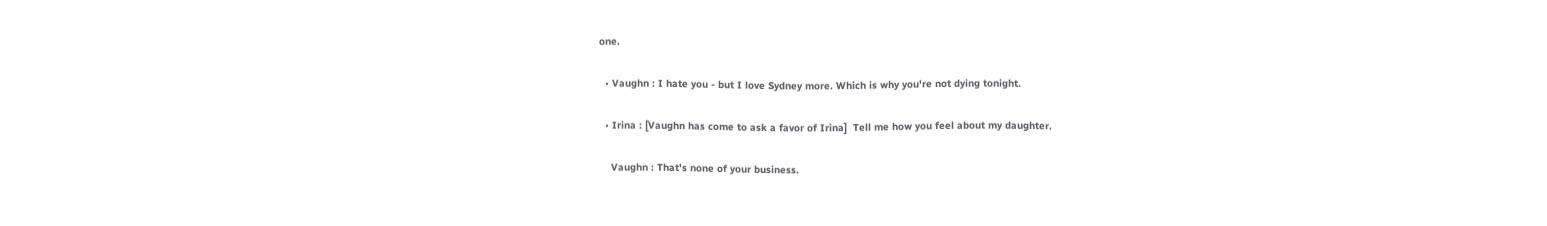one.

  • Vaughn : I hate you - but I love Sydney more. Which is why you're not dying tonight.

  • Irina : [Vaughn has come to ask a favor of Irina]  Tell me how you feel about my daughter.

    Vaughn : That's none of your business.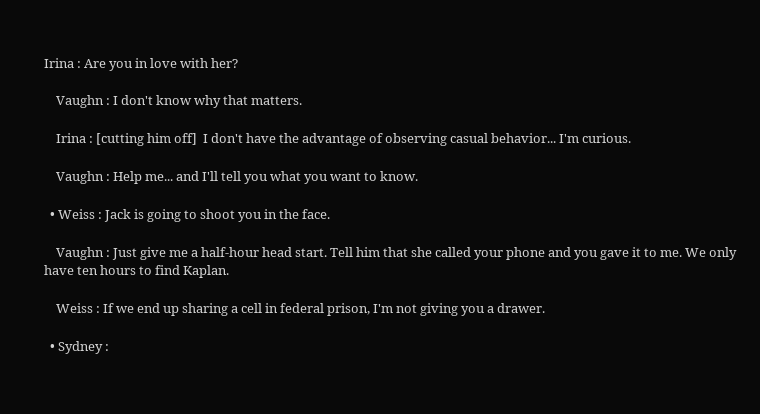Irina : Are you in love with her?

    Vaughn : I don't know why that matters.

    Irina : [cutting him off]  I don't have the advantage of observing casual behavior... I'm curious.

    Vaughn : Help me... and I'll tell you what you want to know.

  • Weiss : Jack is going to shoot you in the face.

    Vaughn : Just give me a half-hour head start. Tell him that she called your phone and you gave it to me. We only have ten hours to find Kaplan.

    Weiss : If we end up sharing a cell in federal prison, I'm not giving you a drawer.

  • Sydney :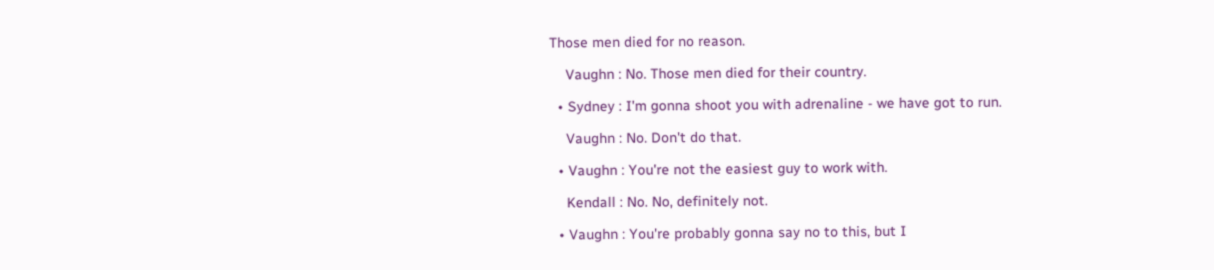Those men died for no reason.

    Vaughn : No. Those men died for their country.

  • Sydney : I'm gonna shoot you with adrenaline - we have got to run.

    Vaughn : No. Don't do that.

  • Vaughn : You're not the easiest guy to work with.

    Kendall : No. No, definitely not.

  • Vaughn : You're probably gonna say no to this, but I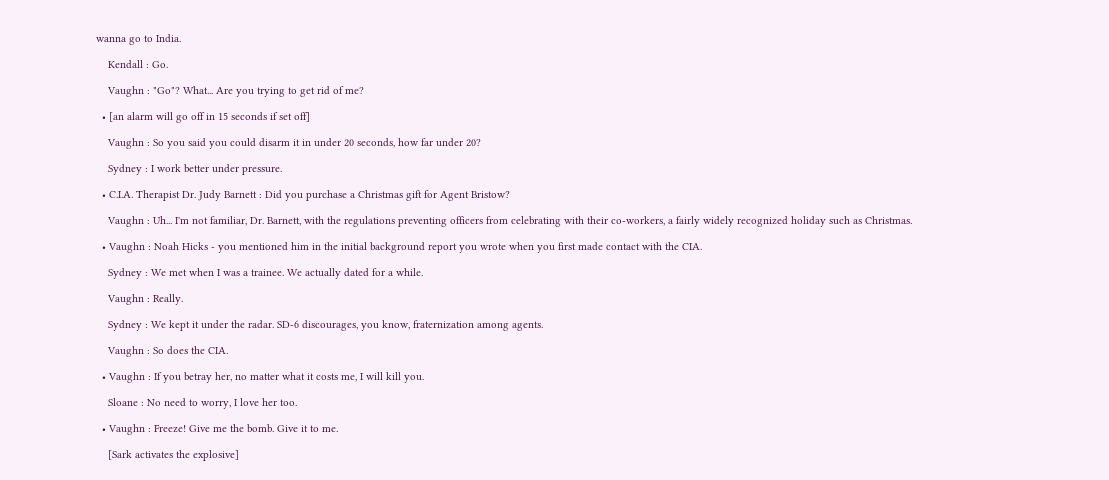wanna go to India.

    Kendall : Go.

    Vaughn : "Go"? What... Are you trying to get rid of me?

  • [an alarm will go off in 15 seconds if set off]

    Vaughn : So you said you could disarm it in under 20 seconds, how far under 20?

    Sydney : I work better under pressure.

  • C.I.A. Therapist Dr. Judy Barnett : Did you purchase a Christmas gift for Agent Bristow?

    Vaughn : Uh... I'm not familiar, Dr. Barnett, with the regulations preventing officers from celebrating with their co-workers, a fairly widely recognized holiday such as Christmas.

  • Vaughn : Noah Hicks - you mentioned him in the initial background report you wrote when you first made contact with the CIA.

    Sydney : We met when I was a trainee. We actually dated for a while.

    Vaughn : Really.

    Sydney : We kept it under the radar. SD-6 discourages, you know, fraternization among agents.

    Vaughn : So does the CIA.

  • Vaughn : If you betray her, no matter what it costs me, I will kill you.

    Sloane : No need to worry, I love her too.

  • Vaughn : Freeze! Give me the bomb. Give it to me.

    [Sark activates the explosive]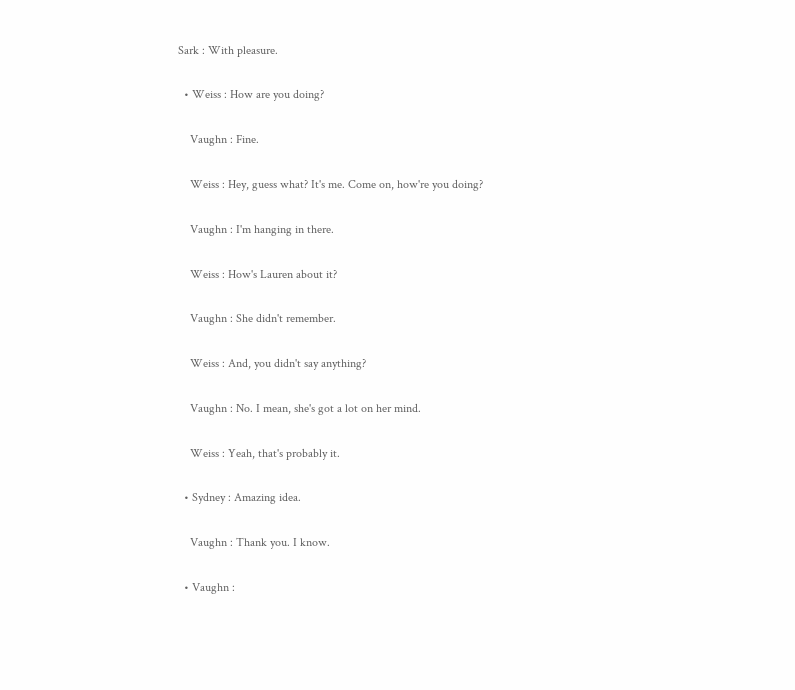Sark : With pleasure.

  • Weiss : How are you doing?

    Vaughn : Fine.

    Weiss : Hey, guess what? It's me. Come on, how're you doing?

    Vaughn : I'm hanging in there.

    Weiss : How's Lauren about it?

    Vaughn : She didn't remember.

    Weiss : And, you didn't say anything?

    Vaughn : No. I mean, she's got a lot on her mind.

    Weiss : Yeah, that's probably it.

  • Sydney : Amazing idea.

    Vaughn : Thank you. I know.

  • Vaughn :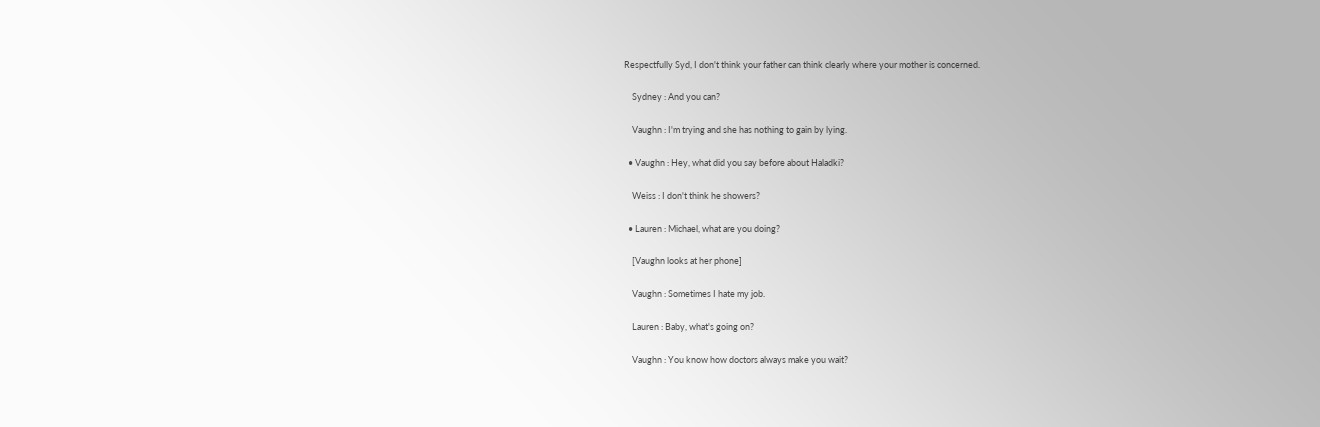Respectfully Syd, I don't think your father can think clearly where your mother is concerned.

    Sydney : And you can?

    Vaughn : I'm trying and she has nothing to gain by lying.

  • Vaughn : Hey, what did you say before about Haladki?

    Weiss : I don't think he showers?

  • Lauren : Michael, what are you doing?

    [Vaughn looks at her phone]

    Vaughn : Sometimes I hate my job.

    Lauren : Baby, what's going on?

    Vaughn : You know how doctors always make you wait?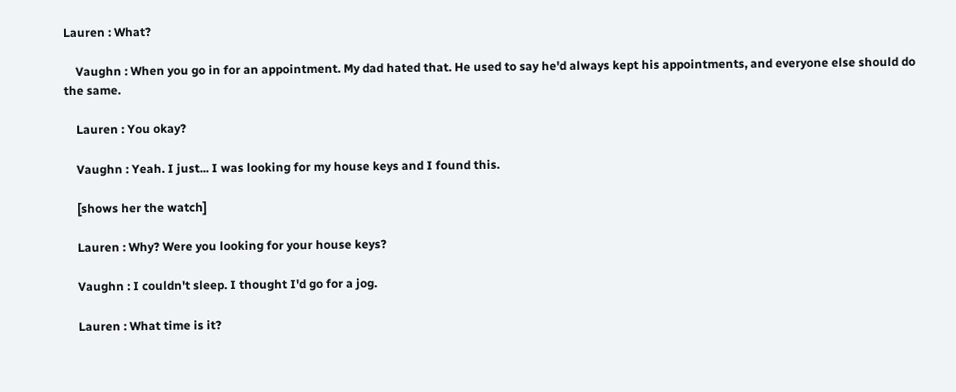Lauren : What?

    Vaughn : When you go in for an appointment. My dad hated that. He used to say he'd always kept his appointments, and everyone else should do the same.

    Lauren : You okay?

    Vaughn : Yeah. I just... I was looking for my house keys and I found this.

    [shows her the watch]

    Lauren : Why? Were you looking for your house keys?

    Vaughn : I couldn't sleep. I thought I'd go for a jog.

    Lauren : What time is it?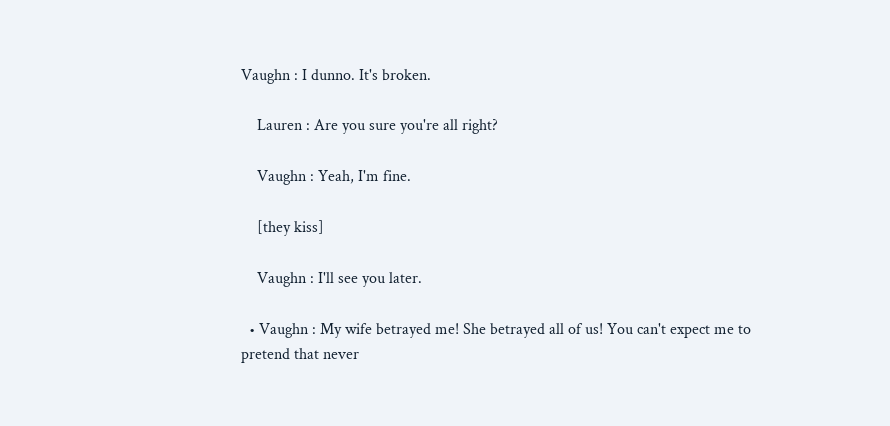Vaughn : I dunno. It's broken.

    Lauren : Are you sure you're all right?

    Vaughn : Yeah, I'm fine.

    [they kiss]

    Vaughn : I'll see you later.

  • Vaughn : My wife betrayed me! She betrayed all of us! You can't expect me to pretend that never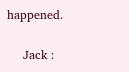happened.

    Jack :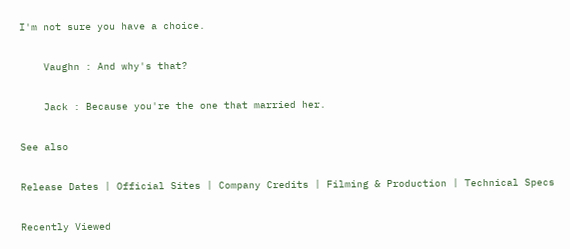I'm not sure you have a choice.

    Vaughn : And why's that?

    Jack : Because you're the one that married her.

See also

Release Dates | Official Sites | Company Credits | Filming & Production | Technical Specs

Recently Viewed